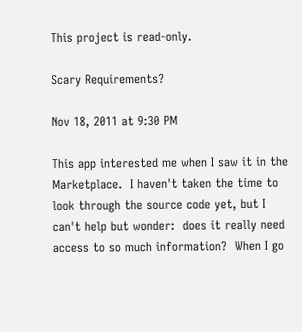This project is read-only.

Scary Requirements?

Nov 18, 2011 at 9:30 PM

This app interested me when I saw it in the Marketplace.  I haven't taken the time to look through the source code yet, but I can't help but wonder:  does it really need access to so much information?  When I go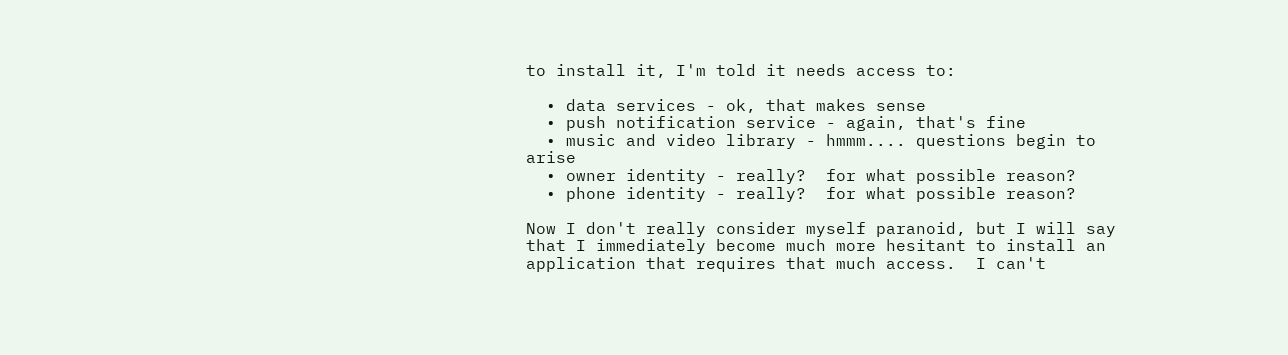to install it, I'm told it needs access to:

  • data services - ok, that makes sense
  • push notification service - again, that's fine
  • music and video library - hmmm.... questions begin to arise
  • owner identity - really?  for what possible reason?
  • phone identity - really?  for what possible reason?

Now I don't really consider myself paranoid, but I will say that I immediately become much more hesitant to install an application that requires that much access.  I can't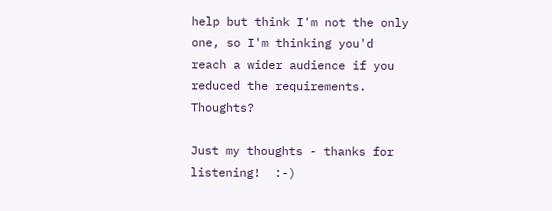help but think I'm not the only one, so I'm thinking you'd reach a wider audience if you reduced the requirements.  Thoughts?

Just my thoughts - thanks for listening!  :-)